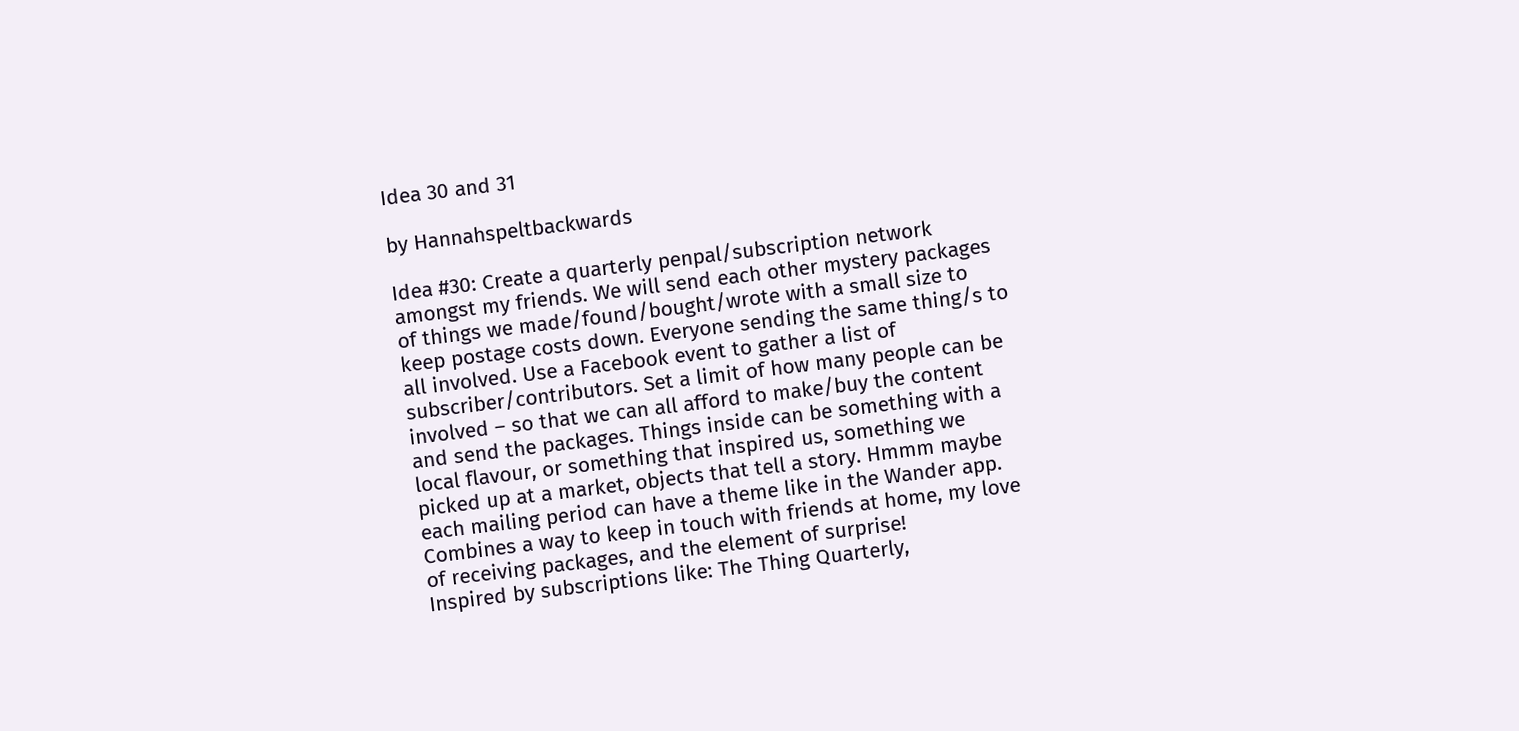Idea 30 and 31

by Hannahspeltbackwards

Idea #30: Create a quarterly penpal/subscription network amongst my friends. We will send each other mystery packages of things we made/found/bought/wrote with a small size to keep postage costs down. Everyone sending the same thing/s to all involved. Use a Facebook event to gather a list of subscriber/contributors. Set a limit of how many people can be involved – so that we can all afford to make/buy the content and send the packages. Things inside can be something with a local flavour, or something that inspired us, something we picked up at a market, objects that tell a story. Hmmm maybe each mailing period can have a theme like in the Wander app. Combines a way to keep in touch with friends at home, my love of receiving packages, and the element of surprise!
Inspired by subscriptions like: The Thing Quarterly,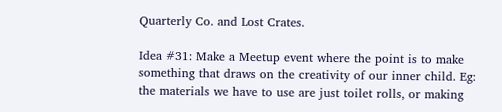Quarterly Co. and Lost Crates.

Idea #31: Make a Meetup event where the point is to make something that draws on the creativity of our inner child. Eg: the materials we have to use are just toilet rolls, or making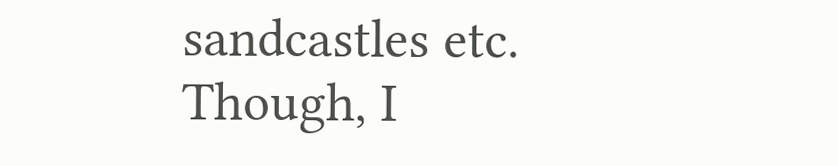sandcastles etc. Though, I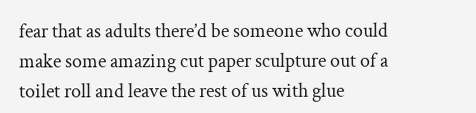fear that as adults there’d be someone who could make some amazing cut paper sculpture out of a toilet roll and leave the rest of us with glue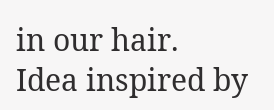in our hair.
Idea inspired by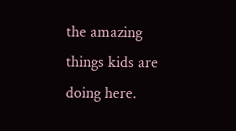the amazing things kids are doing here.